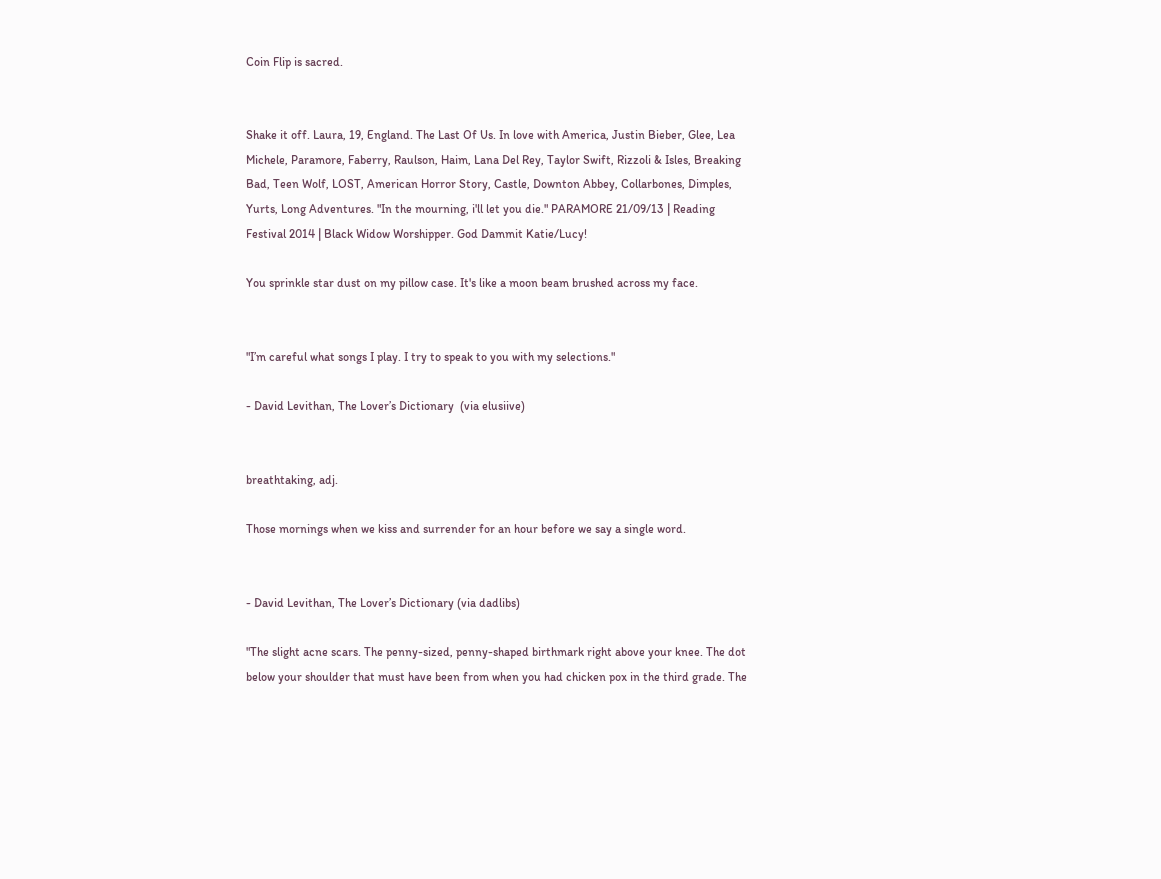Coin Flip is sacred.


Shake it off. Laura, 19, England. The Last Of Us. In love with America, Justin Bieber, Glee, Lea Michele, Paramore, Faberry, Raulson, Haim, Lana Del Rey, Taylor Swift, Rizzoli & Isles, Breaking Bad, Teen Wolf, LOST, American Horror Story, Castle, Downton Abbey, Collarbones, Dimples, Yurts, Long Adventures. "In the mourning, i'll let you die." PARAMORE 21/09/13 | Reading Festival 2014 | Black Widow Worshipper. God Dammit Katie/Lucy!

You sprinkle star dust on my pillow case. It's like a moon beam brushed across my face.


"I’m careful what songs I play. I try to speak to you with my selections."

- David Levithan, The Lover’s Dictionary  (via elusiive)


breathtaking, adj.

Those mornings when we kiss and surrender for an hour before we say a single word.


- David Levithan, The Lover’s Dictionary (via dadlibs)

"The slight acne scars. The penny-sized, penny-shaped birthmark right above your knee. The dot below your shoulder that must have been from when you had chicken pox in the third grade. The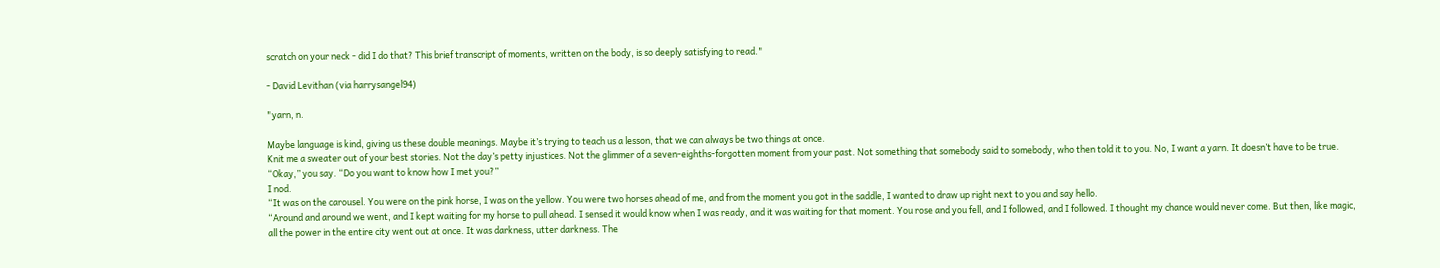scratch on your neck - did I do that? This brief transcript of moments, written on the body, is so deeply satisfying to read."

- David Levithan (via harrysangel94)

"yarn, n.

Maybe language is kind, giving us these double meanings. Maybe it’s trying to teach us a lesson, that we can always be two things at once.
Knit me a sweater out of your best stories. Not the day’s petty injustices. Not the glimmer of a seven-eighths-forgotten moment from your past. Not something that somebody said to somebody, who then told it to you. No, I want a yarn. It doesn’t have to be true.
“Okay,” you say. “Do you want to know how I met you?”
I nod.
“It was on the carousel. You were on the pink horse, I was on the yellow. You were two horses ahead of me, and from the moment you got in the saddle, I wanted to draw up right next to you and say hello.
“Around and around we went, and I kept waiting for my horse to pull ahead. I sensed it would know when I was ready, and it was waiting for that moment. You rose and you fell, and I followed, and I followed. I thought my chance would never come. But then, like magic, all the power in the entire city went out at once. It was darkness, utter darkness. The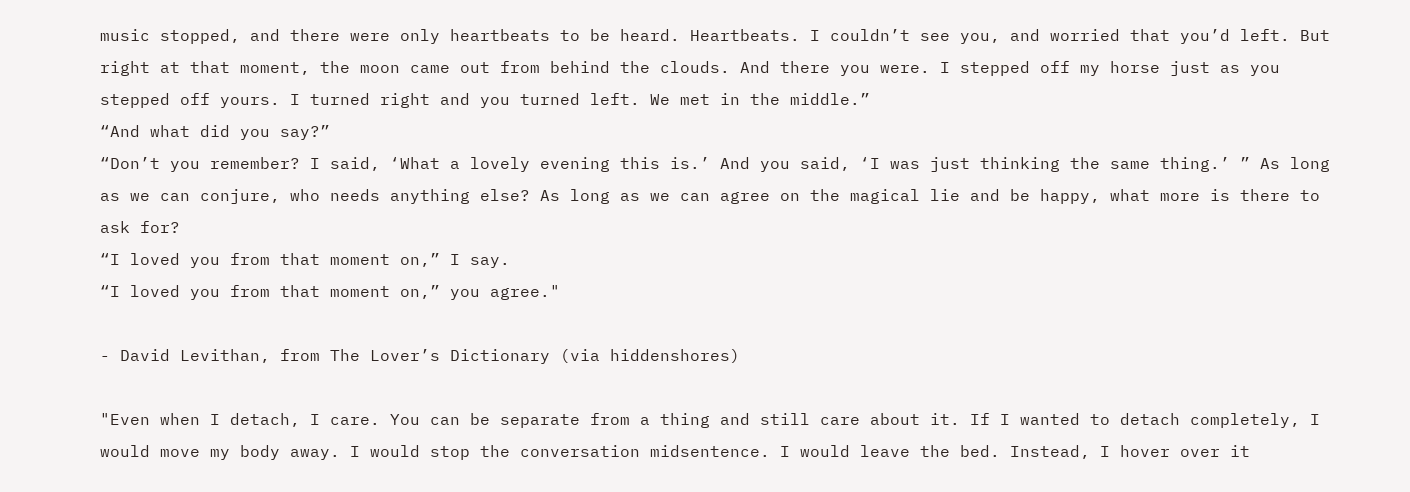music stopped, and there were only heartbeats to be heard. Heartbeats. I couldn’t see you, and worried that you’d left. But right at that moment, the moon came out from behind the clouds. And there you were. I stepped off my horse just as you stepped off yours. I turned right and you turned left. We met in the middle.”
“And what did you say?”
“Don’t you remember? I said, ‘What a lovely evening this is.’ And you said, ‘I was just thinking the same thing.’ ” As long as we can conjure, who needs anything else? As long as we can agree on the magical lie and be happy, what more is there to ask for?
“I loved you from that moment on,” I say.
“I loved you from that moment on,” you agree."

- David Levithan, from The Lover’s Dictionary (via hiddenshores)

"Even when I detach, I care. You can be separate from a thing and still care about it. If I wanted to detach completely, I would move my body away. I would stop the conversation midsentence. I would leave the bed. Instead, I hover over it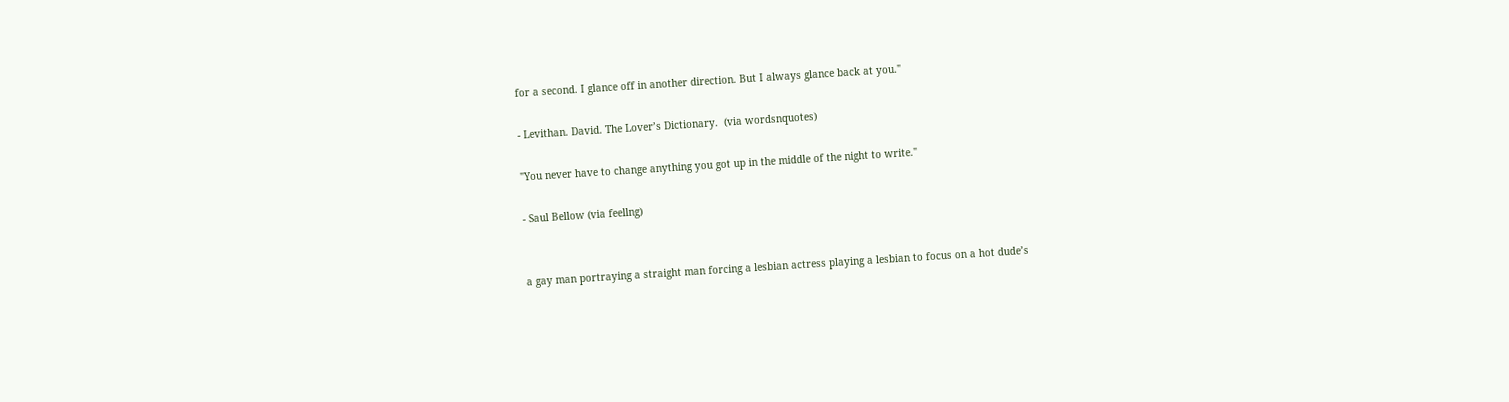for a second. I glance off in another direction. But I always glance back at you."

- Levithan. David. The Lover’s Dictionary.  (via wordsnquotes)

"You never have to change anything you got up in the middle of the night to write."

- Saul Bellow (via feellng)


a gay man portraying a straight man forcing a lesbian actress playing a lesbian to focus on a hot dude’s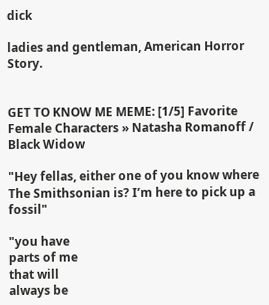dick

ladies and gentleman, American Horror Story.


GET TO KNOW ME MEME: [1/5] Favorite Female Characters » Natasha Romanoff / Black Widow

"Hey fellas, either one of you know where The Smithsonian is? I’m here to pick up a fossil"

"you have
parts of me
that will
always be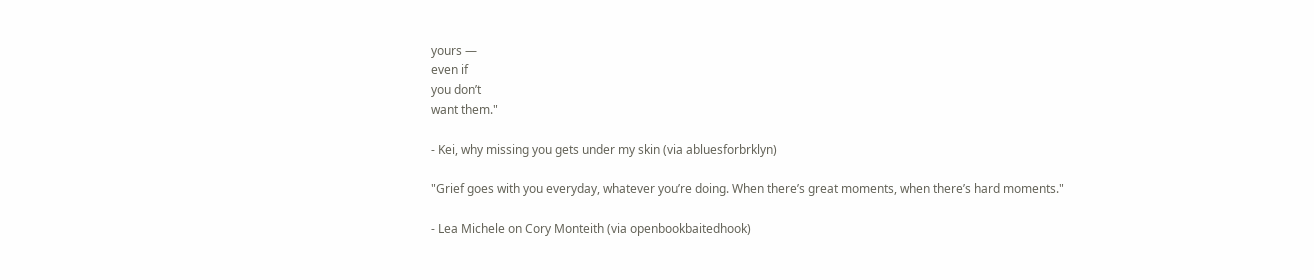yours —
even if
you don’t
want them."

- Kei, why missing you gets under my skin (via abluesforbrklyn)

"Grief goes with you everyday, whatever you’re doing. When there’s great moments, when there’s hard moments."

- Lea Michele on Cory Monteith (via openbookbaitedhook)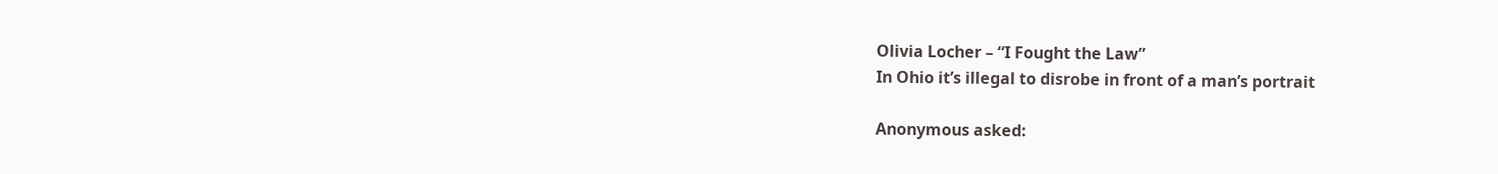Olivia Locher – “I Fought the Law”
In Ohio it’s illegal to disrobe in front of a man’s portrait

Anonymous asked: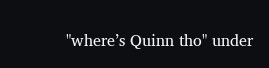"where’s Quinn tho" under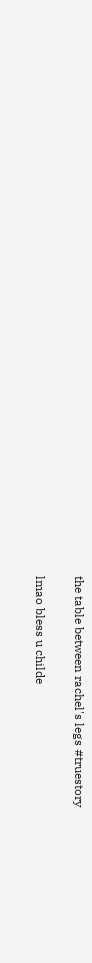the table between rachel's legs #truestory


lmao bless u childe